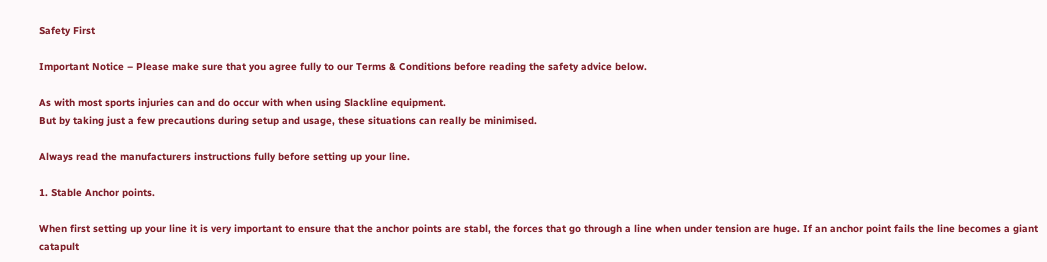Safety First

Important Notice – Please make sure that you agree fully to our Terms & Conditions before reading the safety advice below.

As with most sports injuries can and do occur with when using Slackline equipment.
But by taking just a few precautions during setup and usage, these situations can really be minimised.

Always read the manufacturers instructions fully before setting up your line.

1. Stable Anchor points.

When first setting up your line it is very important to ensure that the anchor points are stabl, the forces that go through a line when under tension are huge. If an anchor point fails the line becomes a giant catapult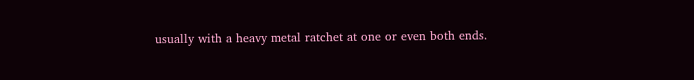usually with a heavy metal ratchet at one or even both ends.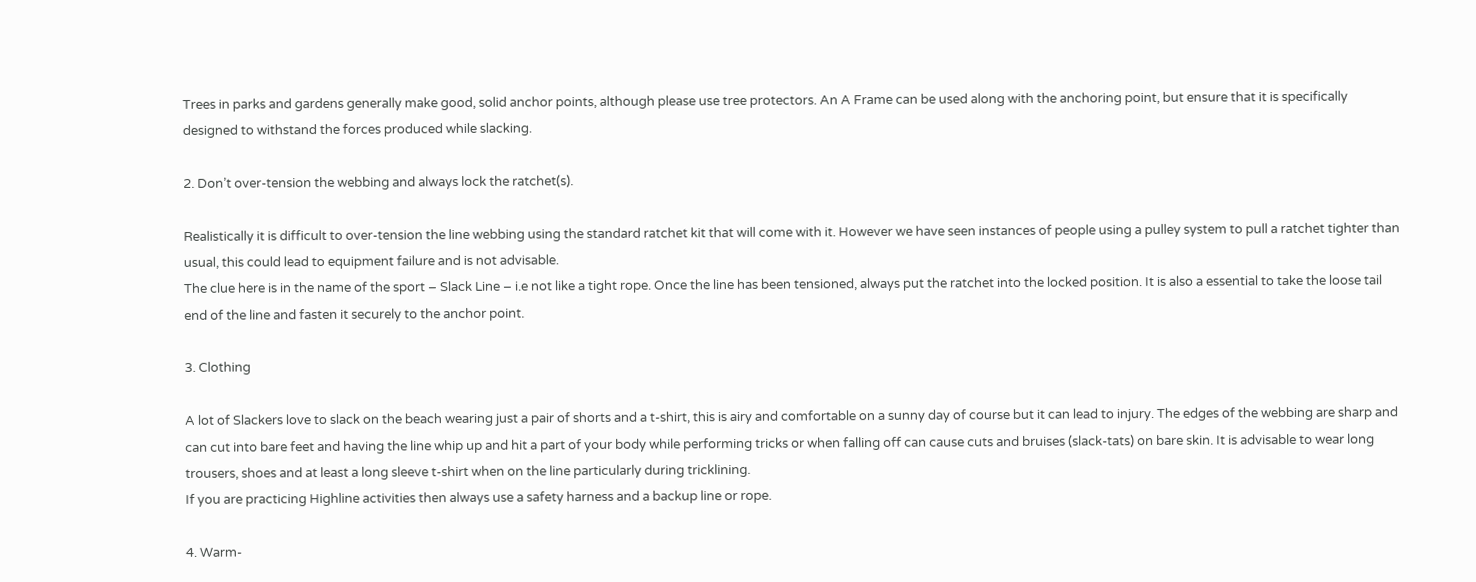Trees in parks and gardens generally make good, solid anchor points, although please use tree protectors. An A Frame can be used along with the anchoring point, but ensure that it is specifically designed to withstand the forces produced while slacking.

2. Don’t over-tension the webbing and always lock the ratchet(s).

Realistically it is difficult to over-tension the line webbing using the standard ratchet kit that will come with it. However we have seen instances of people using a pulley system to pull a ratchet tighter than usual, this could lead to equipment failure and is not advisable.
The clue here is in the name of the sport – Slack Line – i.e not like a tight rope. Once the line has been tensioned, always put the ratchet into the locked position. It is also a essential to take the loose tail end of the line and fasten it securely to the anchor point.

3. Clothing

A lot of Slackers love to slack on the beach wearing just a pair of shorts and a t-shirt, this is airy and comfortable on a sunny day of course but it can lead to injury. The edges of the webbing are sharp and can cut into bare feet and having the line whip up and hit a part of your body while performing tricks or when falling off can cause cuts and bruises (slack-tats) on bare skin. It is advisable to wear long trousers, shoes and at least a long sleeve t-shirt when on the line particularly during tricklining.
If you are practicing Highline activities then always use a safety harness and a backup line or rope.

4. Warm-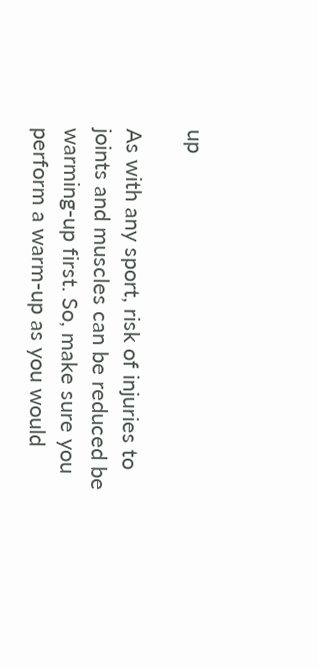up

As with any sport, risk of injuries to joints and muscles can be reduced be warming-up first. So, make sure you perform a warm-up as you would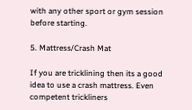with any other sport or gym session before starting.

5. Mattress/Crash Mat

If you are tricklining then its a good idea to use a crash mattress. Even competent trickliners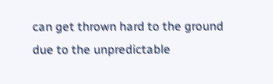can get thrown hard to the ground due to the unpredictable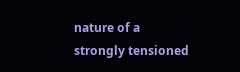nature of a strongly tensioned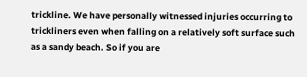trickline. We have personally witnessed injuries occurring to trickliners even when falling on a relatively soft surface such as a sandy beach. So if you are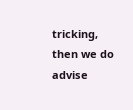tricking, then we do advise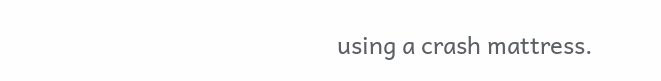using a crash mattress.